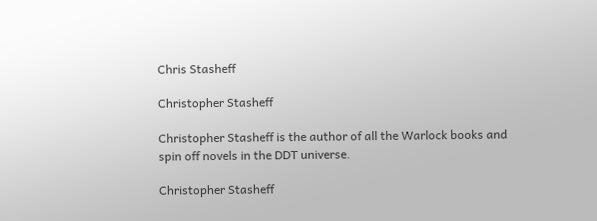Chris Stasheff

Christopher Stasheff

Christopher Stasheff is the author of all the Warlock books and spin off novels in the DDT universe.

Christopher Stasheff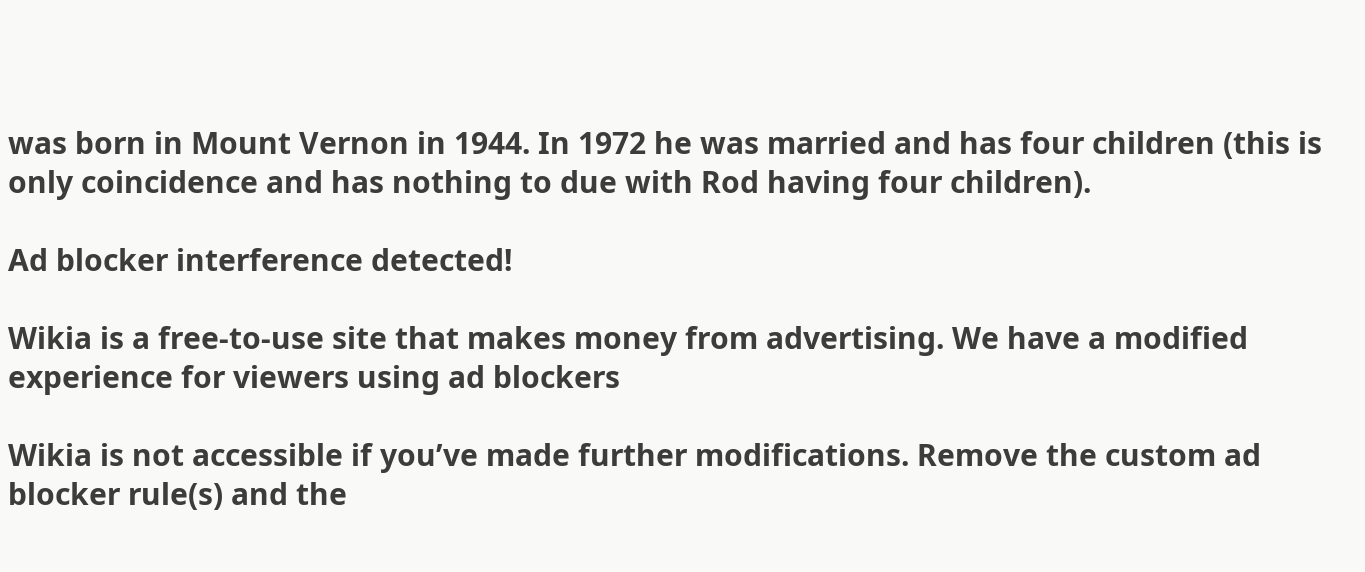was born in Mount Vernon in 1944. In 1972 he was married and has four children (this is only coincidence and has nothing to due with Rod having four children).

Ad blocker interference detected!

Wikia is a free-to-use site that makes money from advertising. We have a modified experience for viewers using ad blockers

Wikia is not accessible if you’ve made further modifications. Remove the custom ad blocker rule(s) and the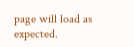page will load as expected.